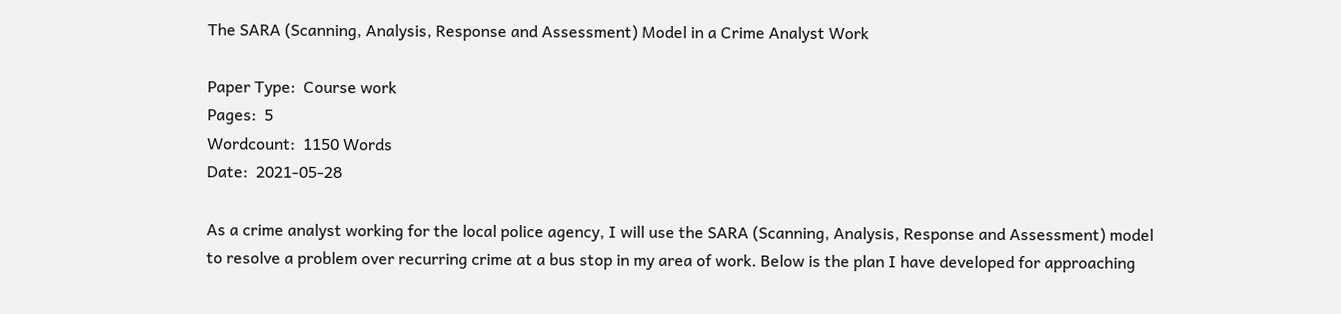The SARA (Scanning, Analysis, Response and Assessment) Model in a Crime Analyst Work

Paper Type:  Course work
Pages:  5
Wordcount:  1150 Words
Date:  2021-05-28

As a crime analyst working for the local police agency, I will use the SARA (Scanning, Analysis, Response and Assessment) model to resolve a problem over recurring crime at a bus stop in my area of work. Below is the plan I have developed for approaching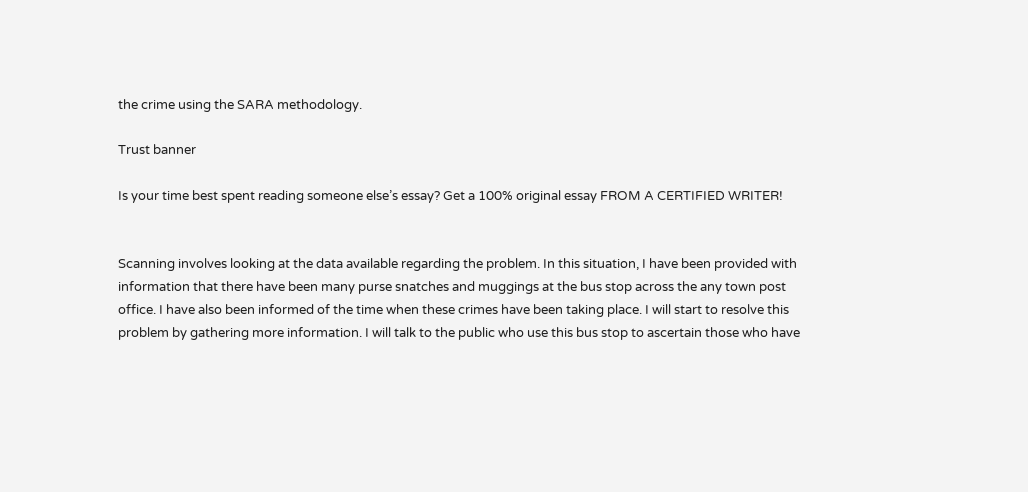the crime using the SARA methodology.

Trust banner

Is your time best spent reading someone else’s essay? Get a 100% original essay FROM A CERTIFIED WRITER!


Scanning involves looking at the data available regarding the problem. In this situation, I have been provided with information that there have been many purse snatches and muggings at the bus stop across the any town post office. I have also been informed of the time when these crimes have been taking place. I will start to resolve this problem by gathering more information. I will talk to the public who use this bus stop to ascertain those who have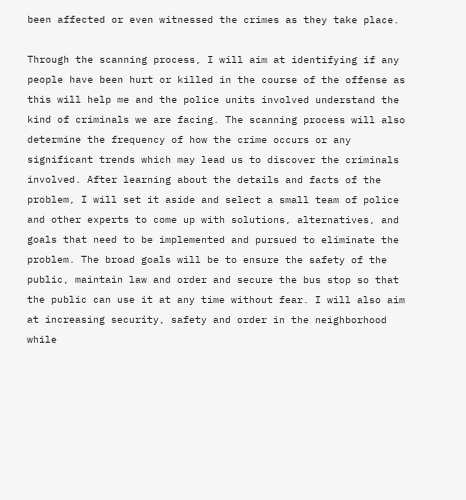been affected or even witnessed the crimes as they take place.

Through the scanning process, I will aim at identifying if any people have been hurt or killed in the course of the offense as this will help me and the police units involved understand the kind of criminals we are facing. The scanning process will also determine the frequency of how the crime occurs or any significant trends which may lead us to discover the criminals involved. After learning about the details and facts of the problem, I will set it aside and select a small team of police and other experts to come up with solutions, alternatives, and goals that need to be implemented and pursued to eliminate the problem. The broad goals will be to ensure the safety of the public, maintain law and order and secure the bus stop so that the public can use it at any time without fear. I will also aim at increasing security, safety and order in the neighborhood while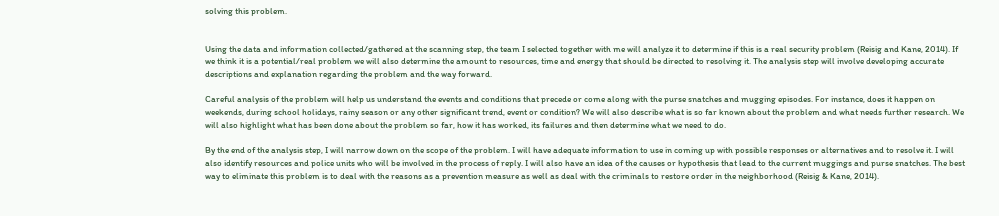solving this problem.


Using the data and information collected/gathered at the scanning step, the team I selected together with me will analyze it to determine if this is a real security problem (Reisig and Kane, 2014). If we think it is a potential/real problem we will also determine the amount to resources, time and energy that should be directed to resolving it. The analysis step will involve developing accurate descriptions and explanation regarding the problem and the way forward.

Careful analysis of the problem will help us understand the events and conditions that precede or come along with the purse snatches and mugging episodes. For instance, does it happen on weekends, during school holidays, rainy season or any other significant trend, event or condition? We will also describe what is so far known about the problem and what needs further research. We will also highlight what has been done about the problem so far, how it has worked, its failures and then determine what we need to do.

By the end of the analysis step, I will narrow down on the scope of the problem. I will have adequate information to use in coming up with possible responses or alternatives and to resolve it. I will also identify resources and police units who will be involved in the process of reply. I will also have an idea of the causes or hypothesis that lead to the current muggings and purse snatches. The best way to eliminate this problem is to deal with the reasons as a prevention measure as well as deal with the criminals to restore order in the neighborhood (Reisig & Kane, 2014).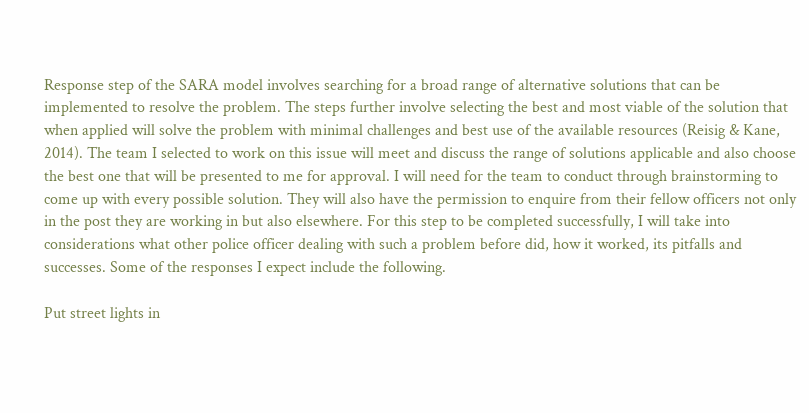Response step of the SARA model involves searching for a broad range of alternative solutions that can be implemented to resolve the problem. The steps further involve selecting the best and most viable of the solution that when applied will solve the problem with minimal challenges and best use of the available resources (Reisig & Kane, 2014). The team I selected to work on this issue will meet and discuss the range of solutions applicable and also choose the best one that will be presented to me for approval. I will need for the team to conduct through brainstorming to come up with every possible solution. They will also have the permission to enquire from their fellow officers not only in the post they are working in but also elsewhere. For this step to be completed successfully, I will take into considerations what other police officer dealing with such a problem before did, how it worked, its pitfalls and successes. Some of the responses I expect include the following.

Put street lights in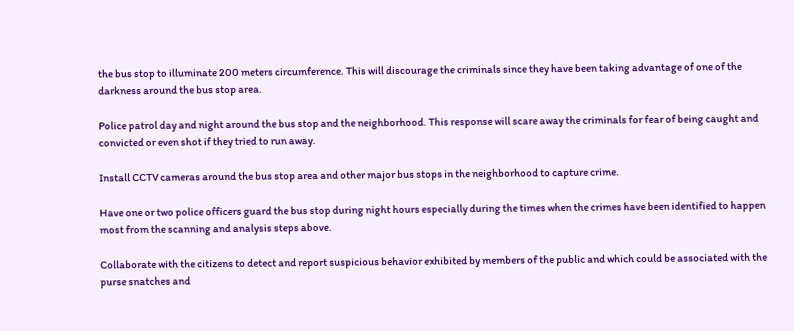the bus stop to illuminate 200 meters circumference. This will discourage the criminals since they have been taking advantage of one of the darkness around the bus stop area.

Police patrol day and night around the bus stop and the neighborhood. This response will scare away the criminals for fear of being caught and convicted or even shot if they tried to run away.

Install CCTV cameras around the bus stop area and other major bus stops in the neighborhood to capture crime.

Have one or two police officers guard the bus stop during night hours especially during the times when the crimes have been identified to happen most from the scanning and analysis steps above.

Collaborate with the citizens to detect and report suspicious behavior exhibited by members of the public and which could be associated with the purse snatches and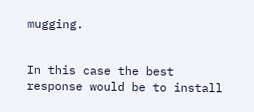mugging.


In this case the best response would be to install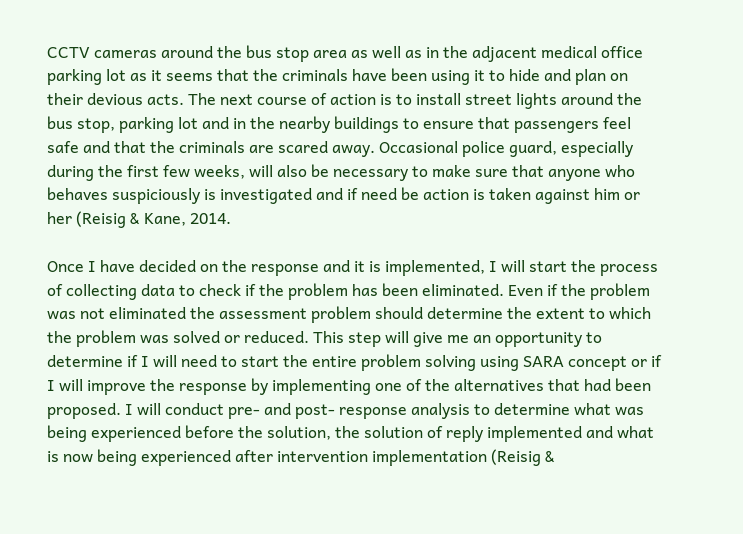CCTV cameras around the bus stop area as well as in the adjacent medical office parking lot as it seems that the criminals have been using it to hide and plan on their devious acts. The next course of action is to install street lights around the bus stop, parking lot and in the nearby buildings to ensure that passengers feel safe and that the criminals are scared away. Occasional police guard, especially during the first few weeks, will also be necessary to make sure that anyone who behaves suspiciously is investigated and if need be action is taken against him or her (Reisig & Kane, 2014.

Once I have decided on the response and it is implemented, I will start the process of collecting data to check if the problem has been eliminated. Even if the problem was not eliminated the assessment problem should determine the extent to which the problem was solved or reduced. This step will give me an opportunity to determine if I will need to start the entire problem solving using SARA concept or if I will improve the response by implementing one of the alternatives that had been proposed. I will conduct pre- and post- response analysis to determine what was being experienced before the solution, the solution of reply implemented and what is now being experienced after intervention implementation (Reisig &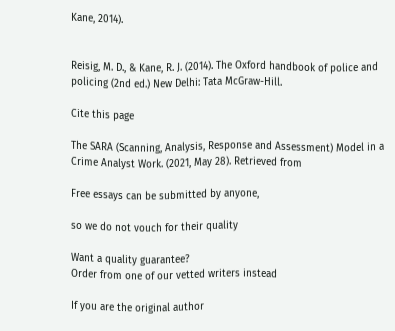Kane, 2014).


Reisig, M. D., & Kane, R. J. (2014). The Oxford handbook of police and policing (2nd ed.) New Delhi: Tata McGraw-Hill.

Cite this page

The SARA (Scanning, Analysis, Response and Assessment) Model in a Crime Analyst Work. (2021, May 28). Retrieved from

Free essays can be submitted by anyone,

so we do not vouch for their quality

Want a quality guarantee?
Order from one of our vetted writers instead

If you are the original author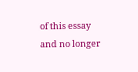of this essay and no longer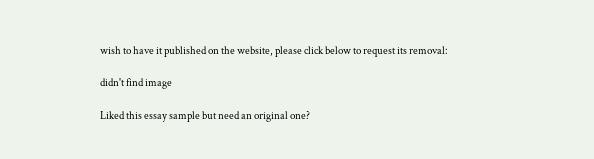wish to have it published on the website, please click below to request its removal:

didn't find image

Liked this essay sample but need an original one?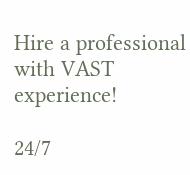Hire a professional with VAST experience!

24/7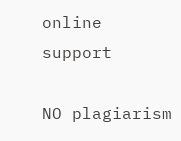online support

NO plagiarism